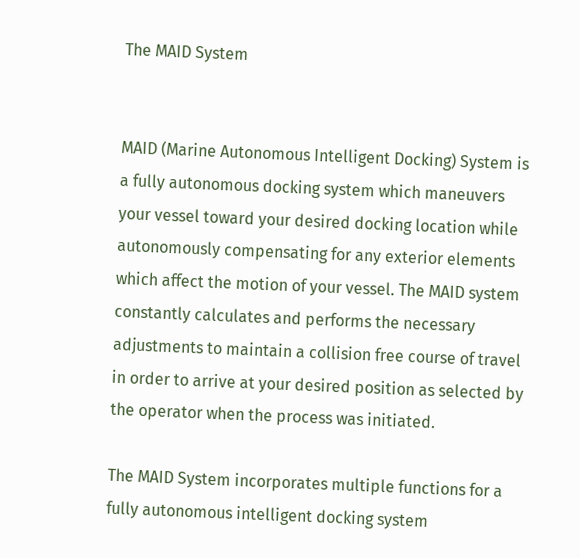The MAID System


MAID (Marine Autonomous Intelligent Docking) System is a fully autonomous docking system which maneuvers your vessel toward your desired docking location while autonomously compensating for any exterior elements which affect the motion of your vessel. The MAID system constantly calculates and performs the necessary adjustments to maintain a collision free course of travel in order to arrive at your desired position as selected by the operator when the process was initiated.

The MAID System incorporates multiple functions for a fully autonomous intelligent docking system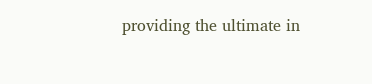providing the ultimate in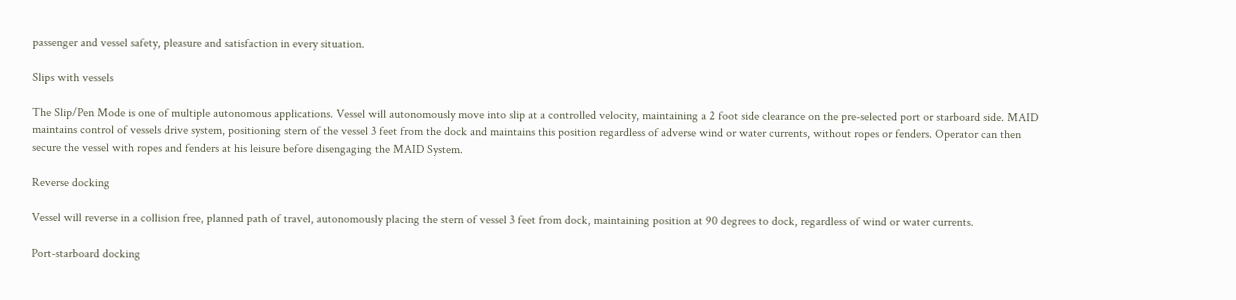passenger and vessel safety, pleasure and satisfaction in every situation.

Slips with vessels

The Slip/Pen Mode is one of multiple autonomous applications. Vessel will autonomously move into slip at a controlled velocity, maintaining a 2 foot side clearance on the pre-selected port or starboard side. MAID maintains control of vessels drive system, positioning stern of the vessel 3 feet from the dock and maintains this position regardless of adverse wind or water currents, without ropes or fenders. Operator can then secure the vessel with ropes and fenders at his leisure before disengaging the MAID System.

Reverse docking

Vessel will reverse in a collision free, planned path of travel, autonomously placing the stern of vessel 3 feet from dock, maintaining position at 90 degrees to dock, regardless of wind or water currents.

Port-starboard docking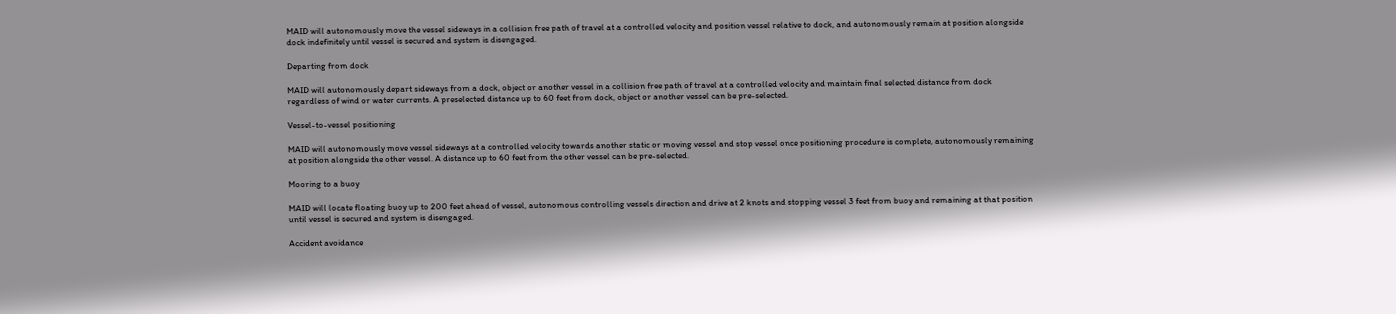MAID will autonomously move the vessel sideways in a collision free path of travel at a controlled velocity and position vessel relative to dock, and autonomously remain at position alongside dock indefinitely until vessel is secured and system is disengaged.

Departing from dock

MAID will autonomously depart sideways from a dock, object or another vessel in a collision free path of travel at a controlled velocity and maintain final selected distance from dock regardless of wind or water currents. A preselected distance up to 60 feet from dock, object or another vessel can be pre-selected.

Vessel-to-vessel positioning

MAID will autonomously move vessel sideways at a controlled velocity towards another static or moving vessel and stop vessel once positioning procedure is complete, autonomously remaining at position alongside the other vessel. A distance up to 60 feet from the other vessel can be pre-selected.

Mooring to a buoy

MAID will locate floating buoy up to 200 feet ahead of vessel, autonomous controlling vessels direction and drive at 2 knots and stopping vessel 3 feet from buoy and remaining at that position until vessel is secured and system is disengaged.

Accident avoidance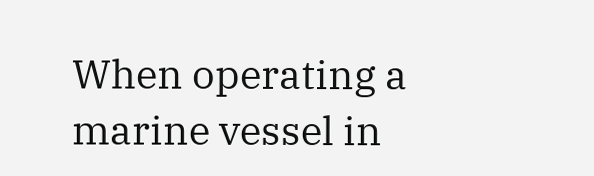When operating a marine vessel in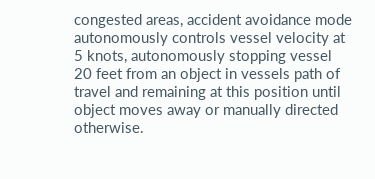congested areas, accident avoidance mode autonomously controls vessel velocity at 5 knots, autonomously stopping vessel 20 feet from an object in vessels path of travel and remaining at this position until object moves away or manually directed otherwise.